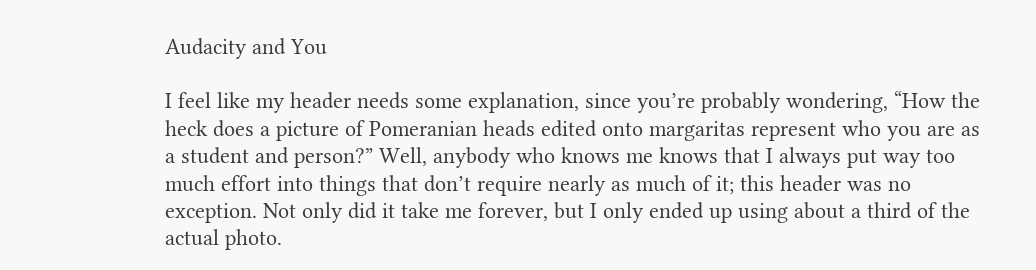Audacity and You

I feel like my header needs some explanation, since you’re probably wondering, “How the heck does a picture of Pomeranian heads edited onto margaritas represent who you are as a student and person?” Well, anybody who knows me knows that I always put way too much effort into things that don’t require nearly as much of it; this header was no exception. Not only did it take me forever, but I only ended up using about a third of the actual photo.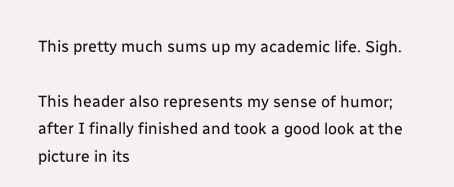This pretty much sums up my academic life. Sigh.

This header also represents my sense of humor; after I finally finished and took a good look at the picture in its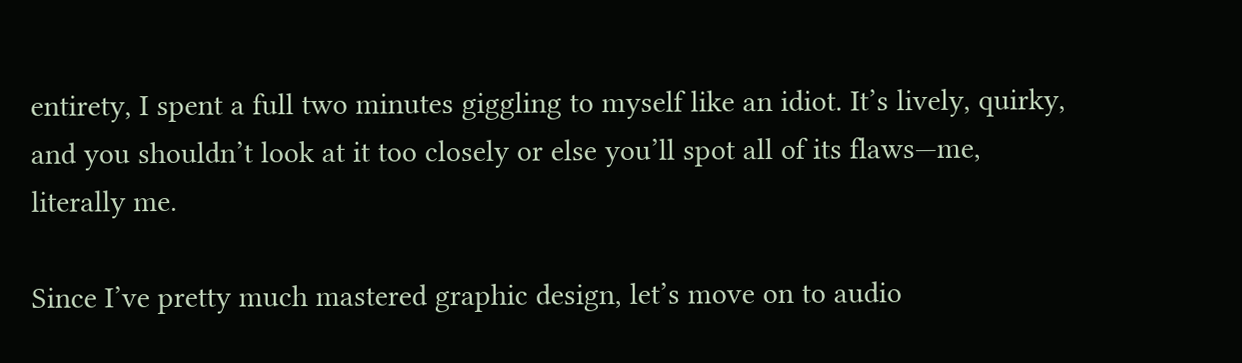entirety, I spent a full two minutes giggling to myself like an idiot. It’s lively, quirky, and you shouldn’t look at it too closely or else you’ll spot all of its flaws—me, literally me.

Since I’ve pretty much mastered graphic design, let’s move on to audio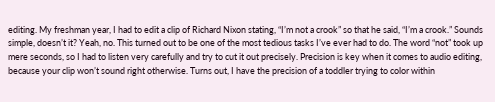editing. My freshman year, I had to edit a clip of Richard Nixon stating, “I’m not a crook” so that he said, “I’m a crook.” Sounds simple, doesn’t it? Yeah, no. This turned out to be one of the most tedious tasks I’ve ever had to do. The word “not” took up mere seconds, so I had to listen very carefully and try to cut it out precisely. Precision is key when it comes to audio editing, because your clip won’t sound right otherwise. Turns out, I have the precision of a toddler trying to color within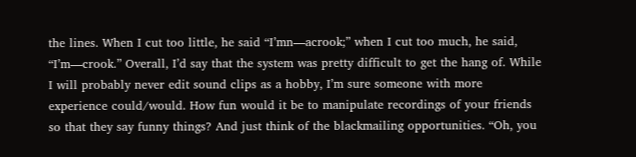the lines. When I cut too little, he said “I’mn—acrook;” when I cut too much, he said, “I’m—crook.” Overall, I’d say that the system was pretty difficult to get the hang of. While I will probably never edit sound clips as a hobby, I’m sure someone with more experience could/would. How fun would it be to manipulate recordings of your friends so that they say funny things? And just think of the blackmailing opportunities. “Oh, you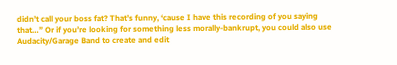didn’t call your boss fat? That’s funny, ‘cause I have this recording of you saying that…” Or if you’re looking for something less morally-bankrupt, you could also use Audacity/Garage Band to create and edit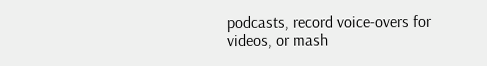podcasts, record voice-overs for videos, or mash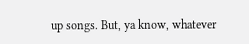up songs. But, ya know, whatever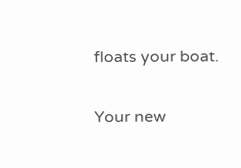floats your boat.

Your new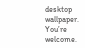desktop wallpaper. You’re welcome.